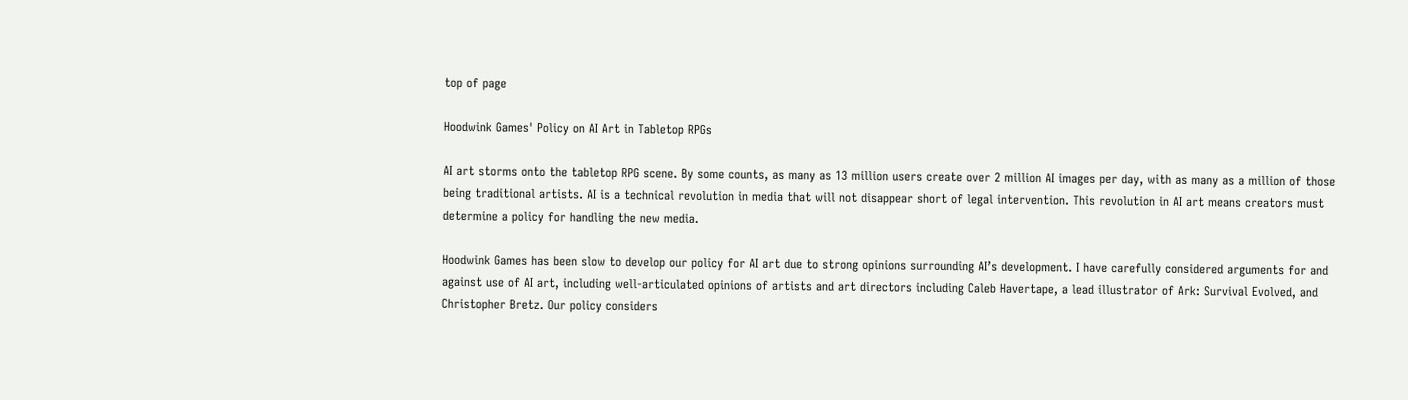top of page

Hoodwink Games' Policy on AI Art in Tabletop RPGs

AI art storms onto the tabletop RPG scene. By some counts, as many as 13 million users create over 2 million AI images per day, with as many as a million of those being traditional artists. AI is a technical revolution in media that will not disappear short of legal intervention. This revolution in AI art means creators must determine a policy for handling the new media.

Hoodwink Games has been slow to develop our policy for AI art due to strong opinions surrounding AI’s development. I have carefully considered arguments for and against use of AI art, including well-articulated opinions of artists and art directors including Caleb Havertape, a lead illustrator of Ark: Survival Evolved, and Christopher Bretz. Our policy considers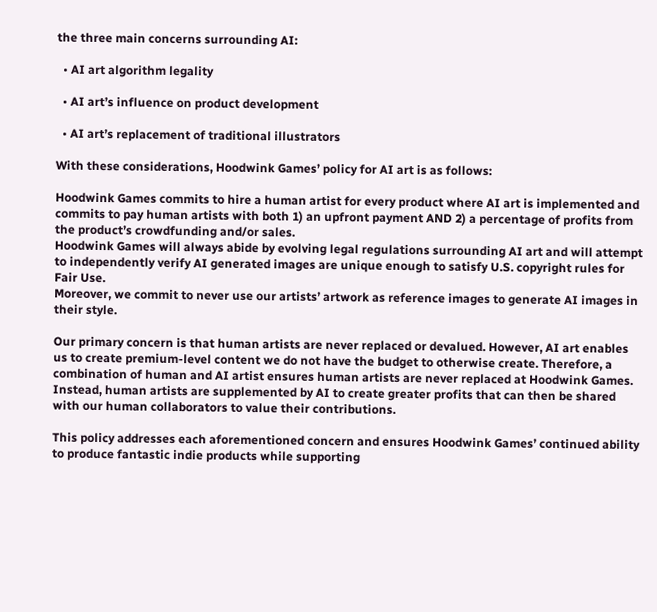the three main concerns surrounding AI:

  • AI art algorithm legality

  • AI art’s influence on product development

  • AI art’s replacement of traditional illustrators

With these considerations, Hoodwink Games’ policy for AI art is as follows:

Hoodwink Games commits to hire a human artist for every product where AI art is implemented and commits to pay human artists with both 1) an upfront payment AND 2) a percentage of profits from the product’s crowdfunding and/or sales.
Hoodwink Games will always abide by evolving legal regulations surrounding AI art and will attempt to independently verify AI generated images are unique enough to satisfy U.S. copyright rules for Fair Use.
Moreover, we commit to never use our artists’ artwork as reference images to generate AI images in their style.

Our primary concern is that human artists are never replaced or devalued. However, AI art enables us to create premium-level content we do not have the budget to otherwise create. Therefore, a combination of human and AI artist ensures human artists are never replaced at Hoodwink Games. Instead, human artists are supplemented by AI to create greater profits that can then be shared with our human collaborators to value their contributions.

This policy addresses each aforementioned concern and ensures Hoodwink Games’ continued ability to produce fantastic indie products while supporting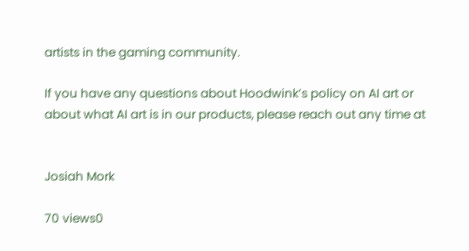artists in the gaming community.

If you have any questions about Hoodwink’s policy on AI art or about what AI art is in our products, please reach out any time at


Josiah Mork

70 views0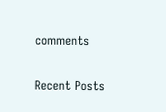comments

Recent Posts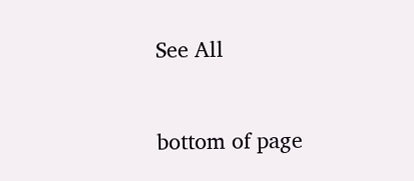See All


bottom of page